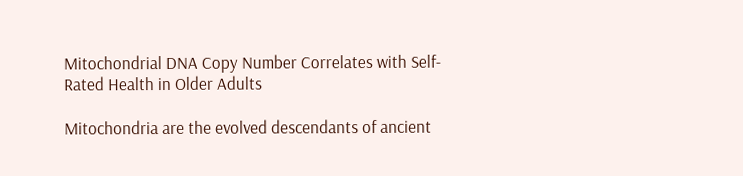Mitochondrial DNA Copy Number Correlates with Self-Rated Health in Older Adults

Mitochondria are the evolved descendants of ancient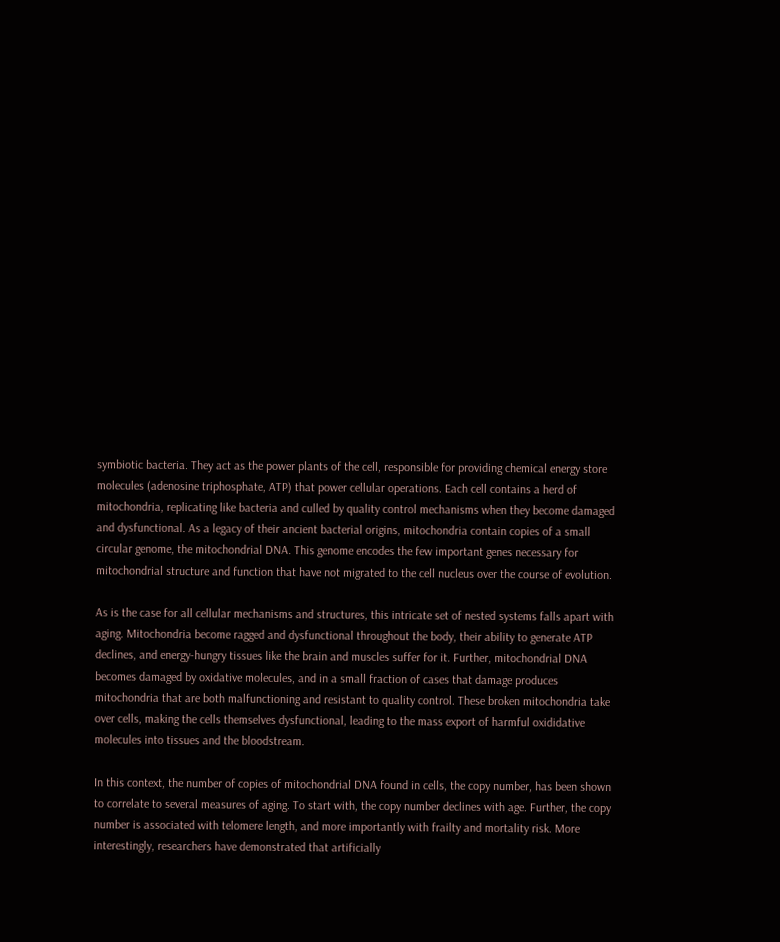symbiotic bacteria. They act as the power plants of the cell, responsible for providing chemical energy store molecules (adenosine triphosphate, ATP) that power cellular operations. Each cell contains a herd of mitochondria, replicating like bacteria and culled by quality control mechanisms when they become damaged and dysfunctional. As a legacy of their ancient bacterial origins, mitochondria contain copies of a small circular genome, the mitochondrial DNA. This genome encodes the few important genes necessary for mitochondrial structure and function that have not migrated to the cell nucleus over the course of evolution.

As is the case for all cellular mechanisms and structures, this intricate set of nested systems falls apart with aging. Mitochondria become ragged and dysfunctional throughout the body, their ability to generate ATP declines, and energy-hungry tissues like the brain and muscles suffer for it. Further, mitochondrial DNA becomes damaged by oxidative molecules, and in a small fraction of cases that damage produces mitochondria that are both malfunctioning and resistant to quality control. These broken mitochondria take over cells, making the cells themselves dysfunctional, leading to the mass export of harmful oxididative molecules into tissues and the bloodstream.

In this context, the number of copies of mitochondrial DNA found in cells, the copy number, has been shown to correlate to several measures of aging. To start with, the copy number declines with age. Further, the copy number is associated with telomere length, and more importantly with frailty and mortality risk. More interestingly, researchers have demonstrated that artificially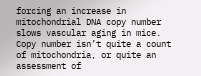forcing an increase in mitochondrial DNA copy number slows vascular aging in mice. Copy number isn’t quite a count of mitochondria, or quite an assessment of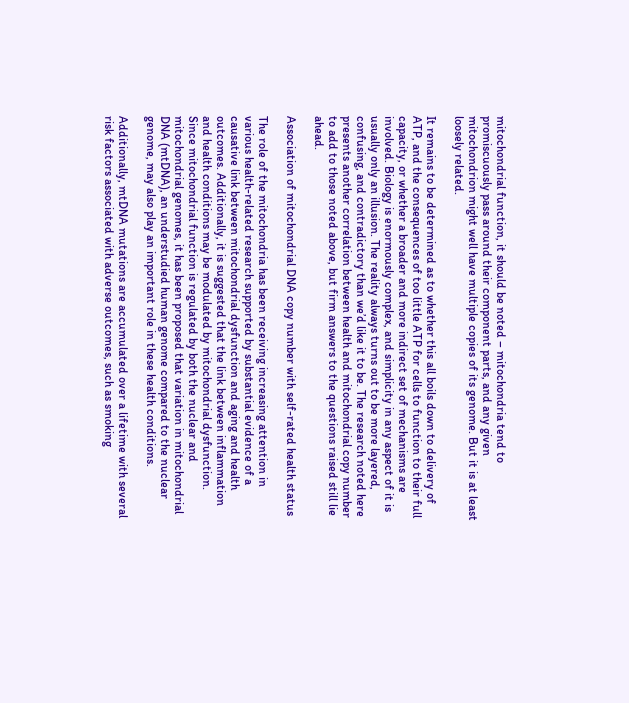mitochondrial function, it should be noted – mitochondria tend to promiscuously pass around their component parts, and any given mitochondrion might well have multiple copies of its genome. But it is at least loosely related.

It remains to be determined as to whether this all boils down to delivery of ATP, and the consequences of too little ATP for cells to function to their full capacity, or whether a broader and more indirect set of mechanisms are involved. Biology is enormously complex, and simplicity in any aspect of it is usually only an illusion. The reality always turns out to be more layered, confusing, and contradictory than we’d like it to be. The research noted here presents another correlation between health and mitochondrial copy number to add to those noted above, but firm answers to the questions raised still lie ahead.

Association of mitochondrial DNA copy number with self-rated health status

The role of the mitochondria has been receiving increasing attention in various health-related research supported by substantial evidence of a causative link between mitochondrial dysfunction and aging and health outcomes. Additionally, it is suggested that the link between inflammation and health conditions may be modulated by mitochondrial dysfunction. Since mitochondrial function is regulated by both the nuclear and mitochondrial genomes, it has been proposed that variation in mitochondrial DNA (mtDNA), an understudied human genome compared to the nuclear genome, may also play an important role in these health conditions.

Additionally, mtDNA mutations are accumulated over a lifetime with several risk factors associated with adverse outcomes, such as smoking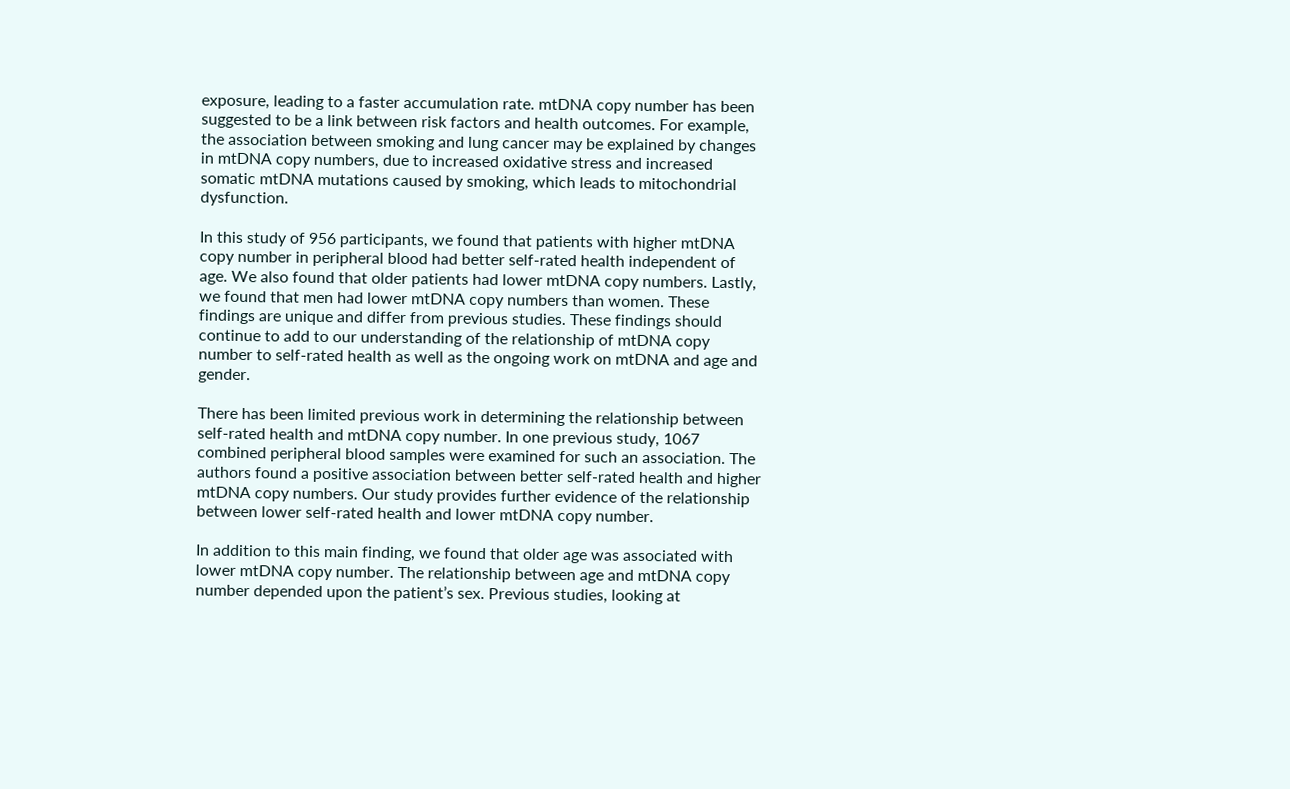exposure, leading to a faster accumulation rate. mtDNA copy number has been suggested to be a link between risk factors and health outcomes. For example, the association between smoking and lung cancer may be explained by changes in mtDNA copy numbers, due to increased oxidative stress and increased somatic mtDNA mutations caused by smoking, which leads to mitochondrial dysfunction.

In this study of 956 participants, we found that patients with higher mtDNA copy number in peripheral blood had better self-rated health independent of age. We also found that older patients had lower mtDNA copy numbers. Lastly, we found that men had lower mtDNA copy numbers than women. These findings are unique and differ from previous studies. These findings should continue to add to our understanding of the relationship of mtDNA copy number to self-rated health as well as the ongoing work on mtDNA and age and gender.

There has been limited previous work in determining the relationship between self-rated health and mtDNA copy number. In one previous study, 1067 combined peripheral blood samples were examined for such an association. The authors found a positive association between better self-rated health and higher mtDNA copy numbers. Our study provides further evidence of the relationship between lower self-rated health and lower mtDNA copy number.

In addition to this main finding, we found that older age was associated with lower mtDNA copy number. The relationship between age and mtDNA copy number depended upon the patient’s sex. Previous studies, looking at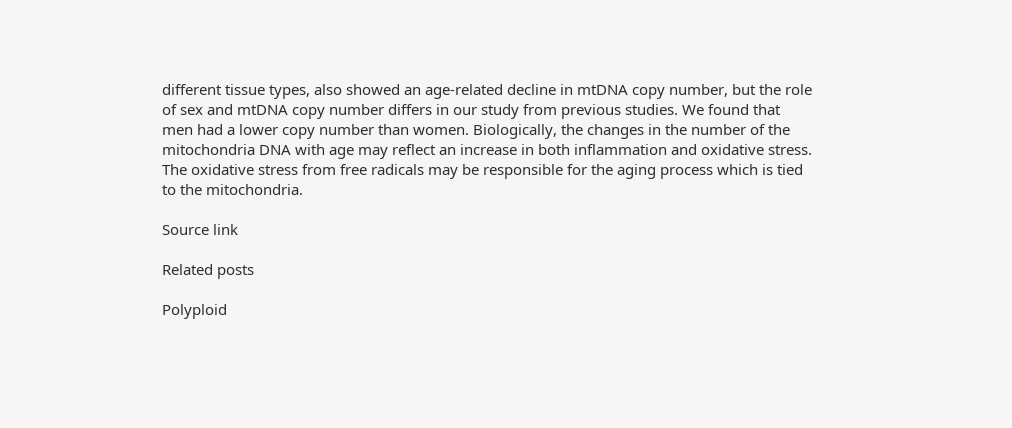different tissue types, also showed an age-related decline in mtDNA copy number, but the role of sex and mtDNA copy number differs in our study from previous studies. We found that men had a lower copy number than women. Biologically, the changes in the number of the mitochondria DNA with age may reflect an increase in both inflammation and oxidative stress. The oxidative stress from free radicals may be responsible for the aging process which is tied to the mitochondria.

Source link

Related posts

Polyploid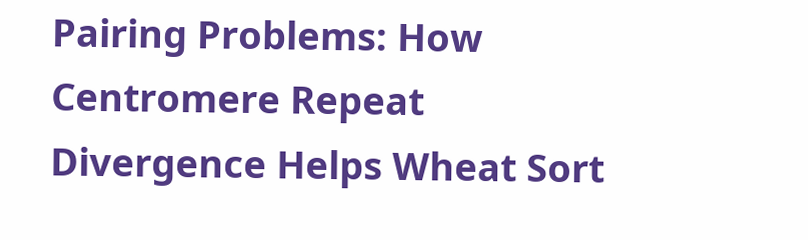Pairing Problems: How Centromere Repeat Divergence Helps Wheat Sort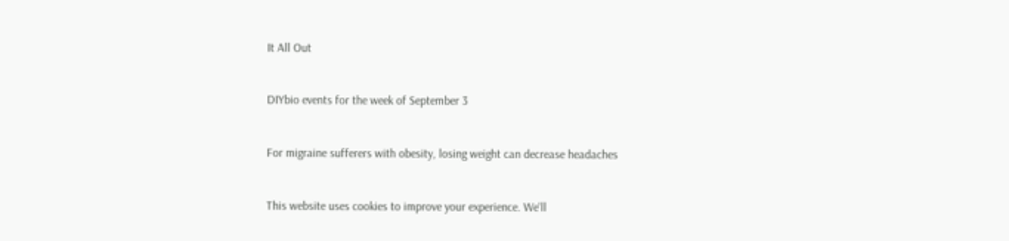It All Out


DIYbio events for the week of September 3


For migraine sufferers with obesity, losing weight can decrease headaches


This website uses cookies to improve your experience. We'll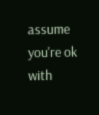assume you're ok with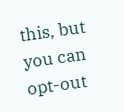this, but you can opt-out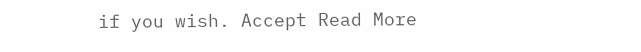if you wish. Accept Read More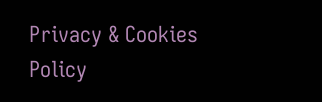Privacy & Cookies Policy